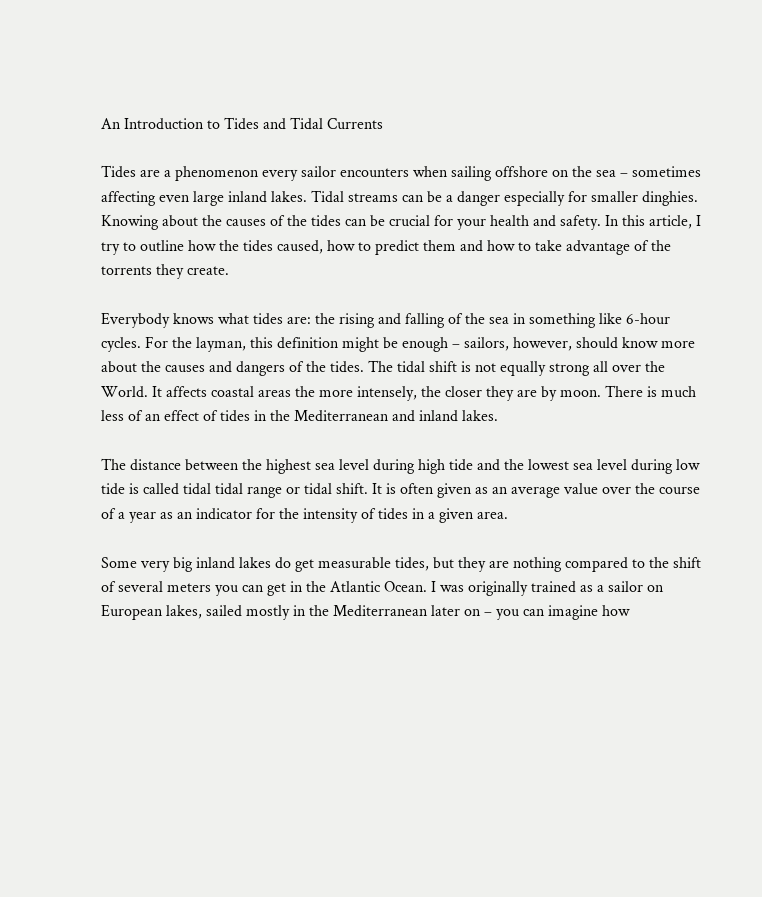An Introduction to Tides and Tidal Currents

Tides are a phenomenon every sailor encounters when sailing offshore on the sea – sometimes affecting even large inland lakes. Tidal streams can be a danger especially for smaller dinghies. Knowing about the causes of the tides can be crucial for your health and safety. In this article, I try to outline how the tides caused, how to predict them and how to take advantage of the torrents they create.

Everybody knows what tides are: the rising and falling of the sea in something like 6-hour cycles. For the layman, this definition might be enough – sailors, however, should know more about the causes and dangers of the tides. The tidal shift is not equally strong all over the World. It affects coastal areas the more intensely, the closer they are by moon. There is much less of an effect of tides in the Mediterranean and inland lakes.

The distance between the highest sea level during high tide and the lowest sea level during low tide is called tidal tidal range or tidal shift. It is often given as an average value over the course of a year as an indicator for the intensity of tides in a given area.

Some very big inland lakes do get measurable tides, but they are nothing compared to the shift of several meters you can get in the Atlantic Ocean. I was originally trained as a sailor on European lakes, sailed mostly in the Mediterranean later on – you can imagine how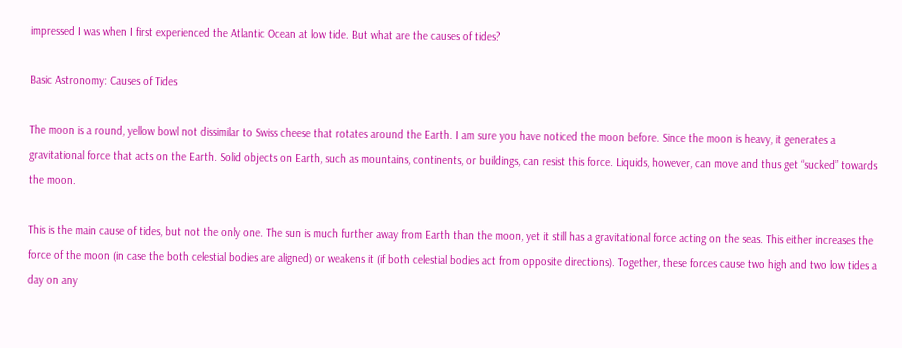impressed I was when I first experienced the Atlantic Ocean at low tide. But what are the causes of tides?

Basic Astronomy: Causes of Tides

The moon is a round, yellow bowl not dissimilar to Swiss cheese that rotates around the Earth. I am sure you have noticed the moon before. Since the moon is heavy, it generates a gravitational force that acts on the Earth. Solid objects on Earth, such as mountains, continents, or buildings, can resist this force. Liquids, however, can move and thus get “sucked” towards the moon.

This is the main cause of tides, but not the only one. The sun is much further away from Earth than the moon, yet it still has a gravitational force acting on the seas. This either increases the force of the moon (in case the both celestial bodies are aligned) or weakens it (if both celestial bodies act from opposite directions). Together, these forces cause two high and two low tides a day on any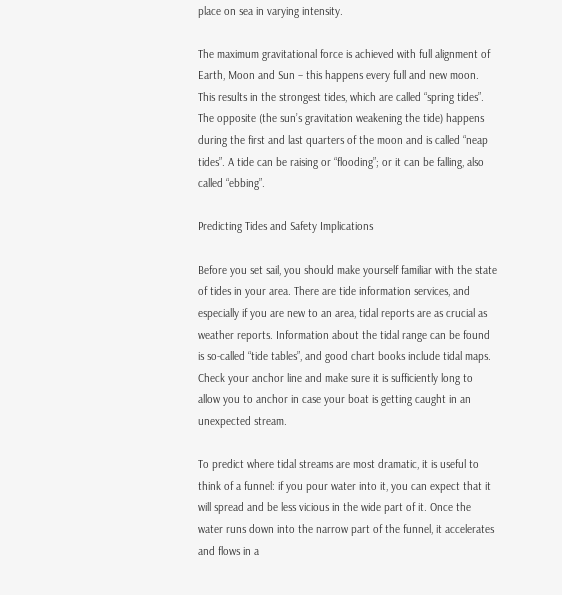place on sea in varying intensity.

The maximum gravitational force is achieved with full alignment of Earth, Moon and Sun – this happens every full and new moon. This results in the strongest tides, which are called “spring tides”. The opposite (the sun’s gravitation weakening the tide) happens during the first and last quarters of the moon and is called “neap tides”. A tide can be raising or “flooding”; or it can be falling, also called “ebbing”.

Predicting Tides and Safety Implications

Before you set sail, you should make yourself familiar with the state of tides in your area. There are tide information services, and especially if you are new to an area, tidal reports are as crucial as weather reports. Information about the tidal range can be found is so-called “tide tables”, and good chart books include tidal maps. Check your anchor line and make sure it is sufficiently long to allow you to anchor in case your boat is getting caught in an unexpected stream.

To predict where tidal streams are most dramatic, it is useful to think of a funnel: if you pour water into it, you can expect that it will spread and be less vicious in the wide part of it. Once the water runs down into the narrow part of the funnel, it accelerates and flows in a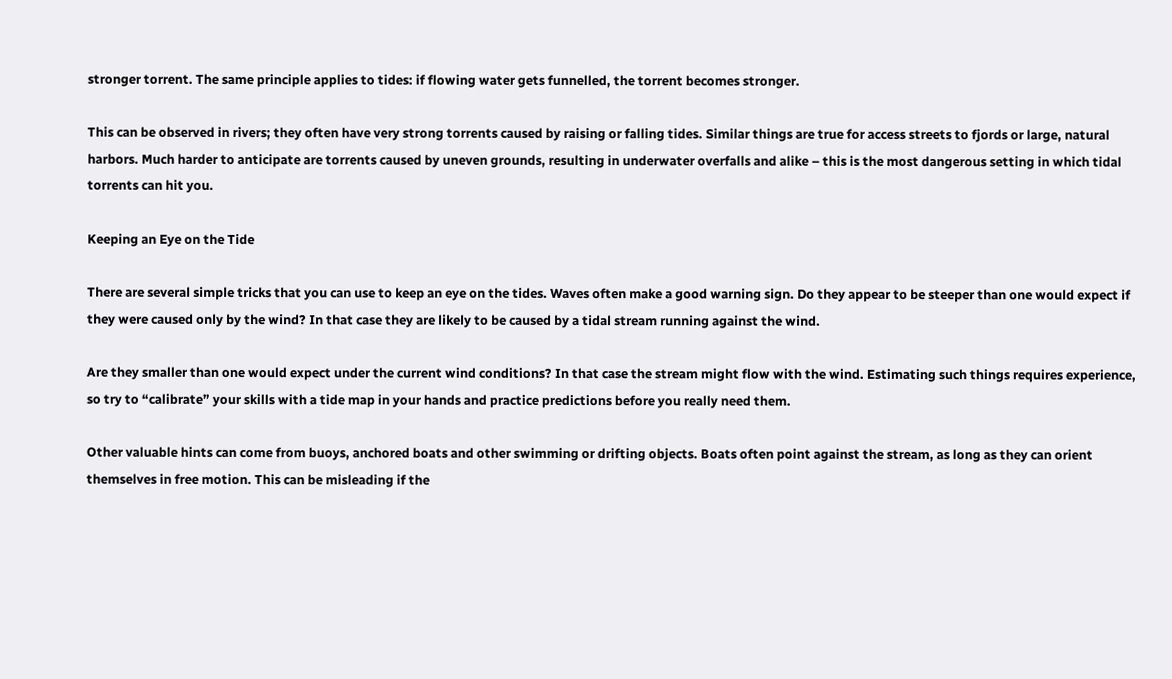stronger torrent. The same principle applies to tides: if flowing water gets funnelled, the torrent becomes stronger.

This can be observed in rivers; they often have very strong torrents caused by raising or falling tides. Similar things are true for access streets to fjords or large, natural harbors. Much harder to anticipate are torrents caused by uneven grounds, resulting in underwater overfalls and alike – this is the most dangerous setting in which tidal torrents can hit you.

Keeping an Eye on the Tide

There are several simple tricks that you can use to keep an eye on the tides. Waves often make a good warning sign. Do they appear to be steeper than one would expect if they were caused only by the wind? In that case they are likely to be caused by a tidal stream running against the wind.

Are they smaller than one would expect under the current wind conditions? In that case the stream might flow with the wind. Estimating such things requires experience, so try to “calibrate” your skills with a tide map in your hands and practice predictions before you really need them.

Other valuable hints can come from buoys, anchored boats and other swimming or drifting objects. Boats often point against the stream, as long as they can orient themselves in free motion. This can be misleading if the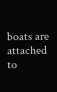boats are attached to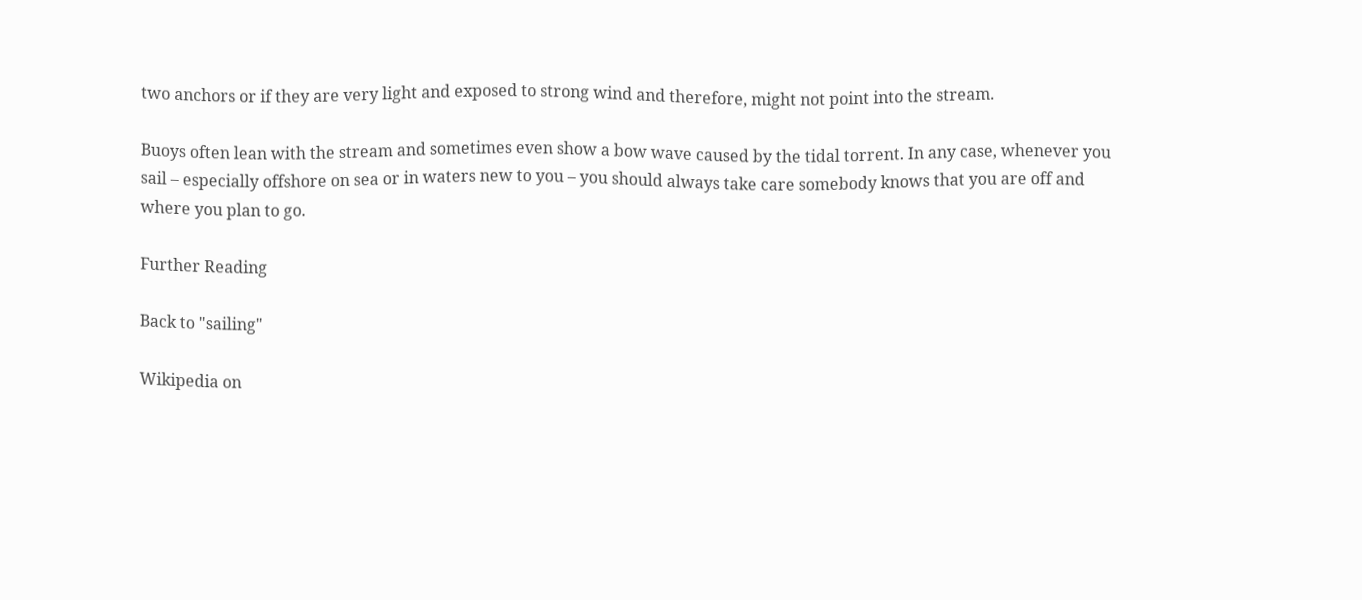two anchors or if they are very light and exposed to strong wind and therefore, might not point into the stream.

Buoys often lean with the stream and sometimes even show a bow wave caused by the tidal torrent. In any case, whenever you sail – especially offshore on sea or in waters new to you – you should always take care somebody knows that you are off and where you plan to go.

Further Reading

Back to "sailing"

Wikipedia on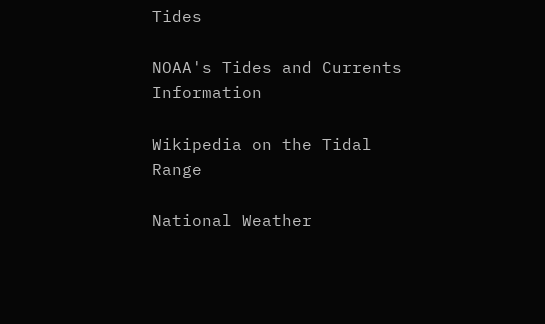Tides

NOAA's Tides and Currents Information

Wikipedia on the Tidal Range

National Weather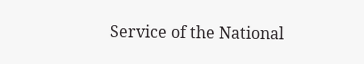Service of the National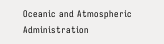Oceanic and Atmospheric Administration